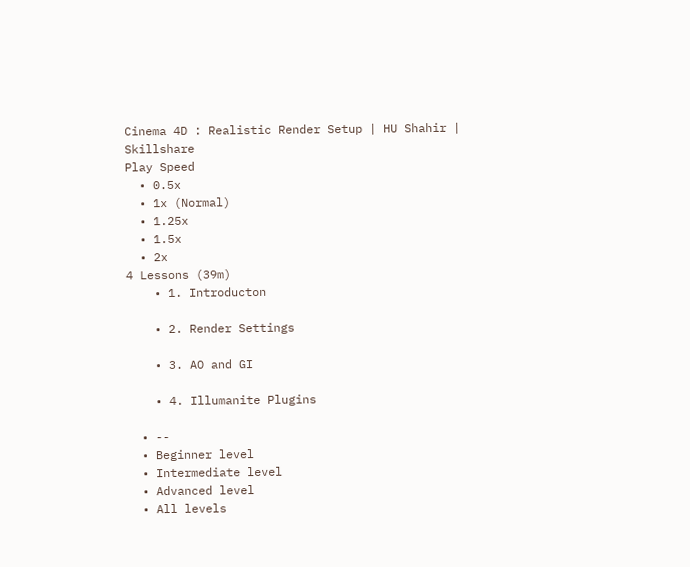Cinema 4D : Realistic Render Setup | HU Shahir | Skillshare
Play Speed
  • 0.5x
  • 1x (Normal)
  • 1.25x
  • 1.5x
  • 2x
4 Lessons (39m)
    • 1. Introducton

    • 2. Render Settings

    • 3. AO and GI

    • 4. Illumanite Plugins

  • --
  • Beginner level
  • Intermediate level
  • Advanced level
  • All levels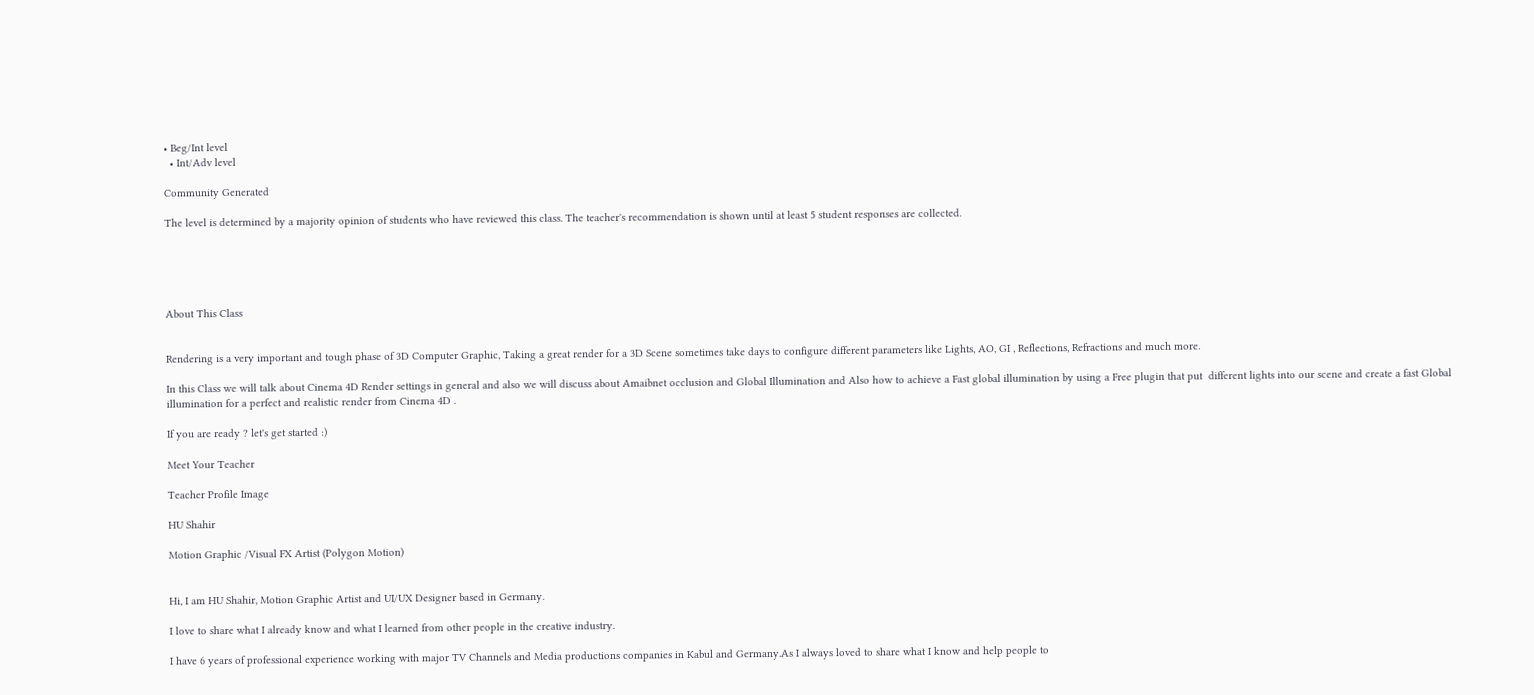• Beg/Int level
  • Int/Adv level

Community Generated

The level is determined by a majority opinion of students who have reviewed this class. The teacher's recommendation is shown until at least 5 student responses are collected.





About This Class


Rendering is a very important and tough phase of 3D Computer Graphic, Taking a great render for a 3D Scene sometimes take days to configure different parameters like Lights, AO, GI , Reflections, Refractions and much more.

In this Class we will talk about Cinema 4D Render settings in general and also we will discuss about Amaibnet occlusion and Global Illumination and Also how to achieve a Fast global illumination by using a Free plugin that put  different lights into our scene and create a fast Global illumination for a perfect and realistic render from Cinema 4D .

If you are ready ? let's get started :)

Meet Your Teacher

Teacher Profile Image

HU Shahir

Motion Graphic /Visual FX Artist (Polygon Motion)


Hi, I am HU Shahir, Motion Graphic Artist and UI/UX Designer based in Germany.

I love to share what I already know and what I learned from other people in the creative industry.

I have 6 years of professional experience working with major TV Channels and Media productions companies in Kabul and Germany.As I always loved to share what I know and help people to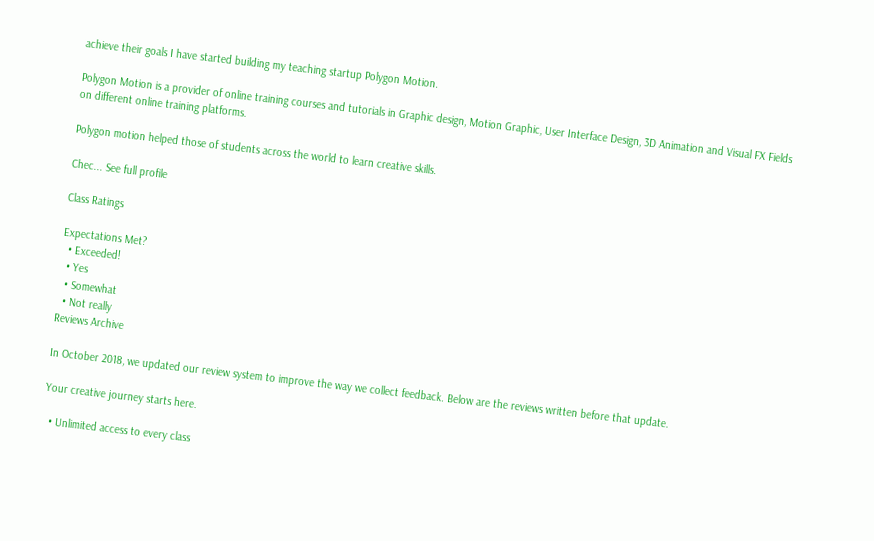achieve their goals I have started building my teaching startup Polygon Motion.

Polygon Motion is a provider of online training courses and tutorials in Graphic design, Motion Graphic, User Interface Design, 3D Animation and Visual FX Fields on different online training platforms.

Polygon motion helped those of students across the world to learn creative skills.

Chec... See full profile

Class Ratings

Expectations Met?
  • Exceeded!
  • Yes
  • Somewhat
  • Not really
Reviews Archive

In October 2018, we updated our review system to improve the way we collect feedback. Below are the reviews written before that update.

Your creative journey starts here.

  • Unlimited access to every class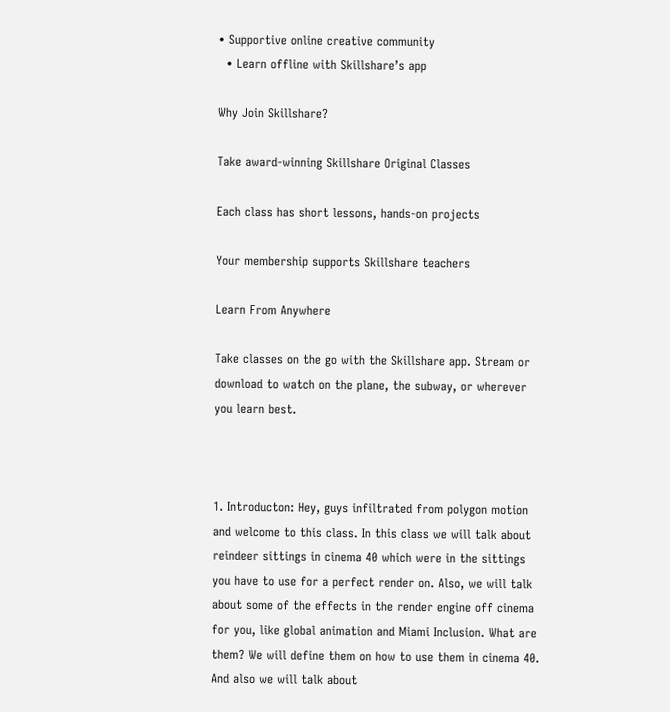• Supportive online creative community
  • Learn offline with Skillshare’s app

Why Join Skillshare?

Take award-winning Skillshare Original Classes

Each class has short lessons, hands-on projects

Your membership supports Skillshare teachers

Learn From Anywhere

Take classes on the go with the Skillshare app. Stream or download to watch on the plane, the subway, or wherever you learn best.



1. Introducton: Hey, guys infiltrated from polygon motion and welcome to this class. In this class we will talk about reindeer sittings in cinema 40 which were in the sittings you have to use for a perfect render on. Also, we will talk about some of the effects in the render engine off cinema for you, like global animation and Miami Inclusion. What are them? We will define them on how to use them in cinema 40. And also we will talk about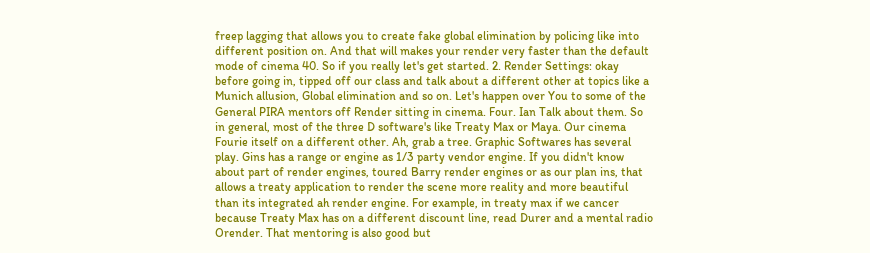freep lagging that allows you to create fake global elimination by policing like into different position on. And that will makes your render very faster than the default mode of cinema 40. So if you really let's get started. 2. Render Settings: okay before going in, tipped off our class and talk about a different other at topics like a Munich allusion, Global elimination and so on. Let's happen over You to some of the General PIRA mentors off Render sitting in cinema. Four. Ian Talk about them. So in general, most of the three D software's like Treaty Max or Maya. Our cinema Fourie itself on a different other. Ah, grab a tree. Graphic Softwares has several play. Gins has a range or engine as 1/3 party vendor engine. If you didn't know about part of render engines, toured Barry render engines or as our plan ins, that allows a treaty application to render the scene more reality and more beautiful than its integrated ah render engine. For example, in treaty max if we cancer because Treaty Max has on a different discount line, read Durer and a mental radio Orender. That mentoring is also good but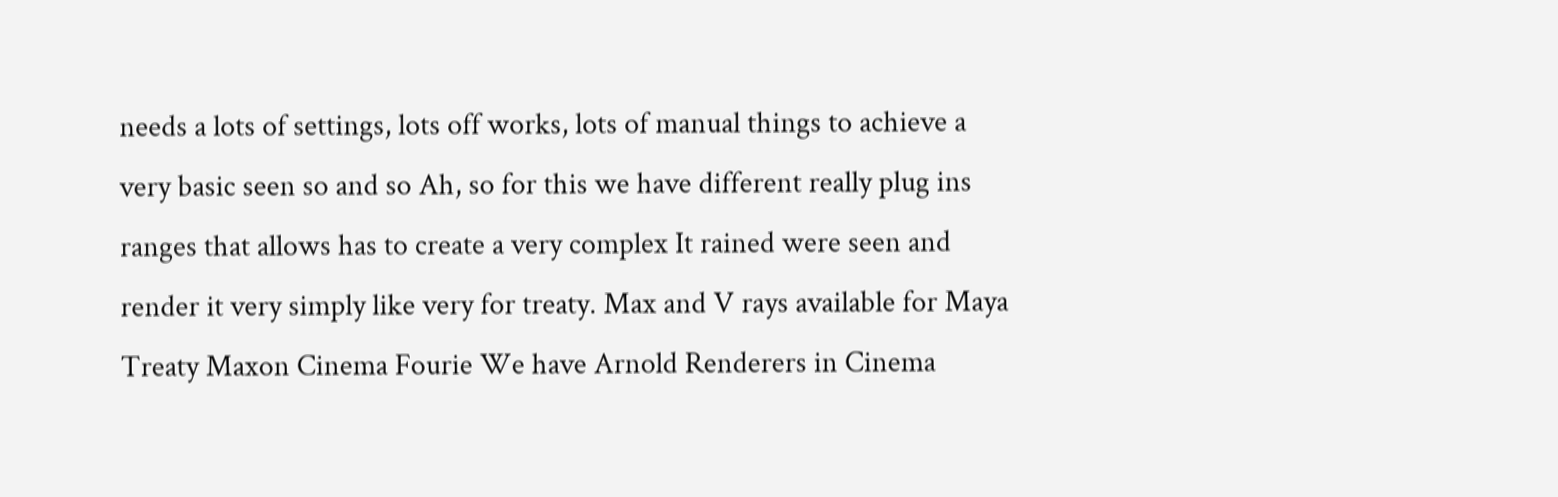needs a lots of settings, lots off works, lots of manual things to achieve a very basic seen so and so Ah, so for this we have different really plug ins ranges that allows has to create a very complex It rained were seen and render it very simply like very for treaty. Max and V rays available for Maya Treaty Maxon Cinema Fourie We have Arnold Renderers in Cinema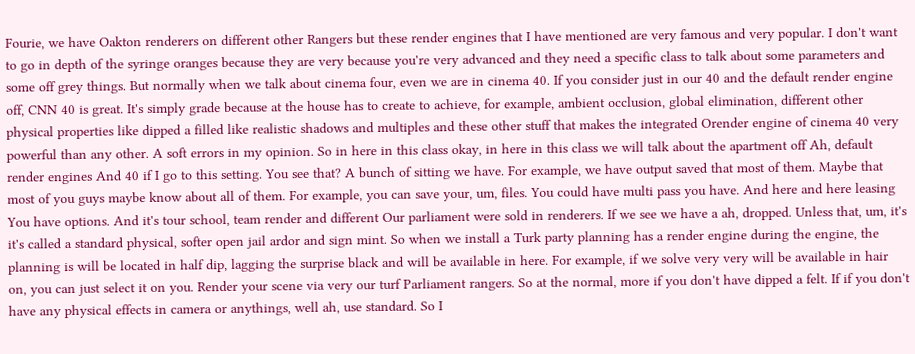Fourie, we have Oakton renderers on different other Rangers but these render engines that I have mentioned are very famous and very popular. I don't want to go in depth of the syringe oranges because they are very because you're very advanced and they need a specific class to talk about some parameters and some off grey things. But normally when we talk about cinema four, even we are in cinema 40. If you consider just in our 40 and the default render engine off, CNN 40 is great. It's simply grade because at the house has to create to achieve, for example, ambient occlusion, global elimination, different other physical properties like dipped a filled like realistic shadows and multiples and these other stuff that makes the integrated Orender engine of cinema 40 very powerful than any other. A soft errors in my opinion. So in here in this class okay, in here in this class we will talk about the apartment off Ah, default render engines And 40 if I go to this setting. You see that? A bunch of sitting we have. For example, we have output saved that most of them. Maybe that most of you guys maybe know about all of them. For example, you can save your, um, files. You could have multi pass you have. And here and here leasing You have options. And it's tour school, team render and different Our parliament were sold in renderers. If we see we have a ah, dropped. Unless that, um, it's it's called a standard physical, softer open jail ardor and sign mint. So when we install a Turk party planning has a render engine during the engine, the planning is will be located in half dip, lagging the surprise black and will be available in here. For example, if we solve very very will be available in hair on, you can just select it on you. Render your scene via very our turf Parliament rangers. So at the normal, more if you don't have dipped a felt. If if you don't have any physical effects in camera or anythings, well ah, use standard. So I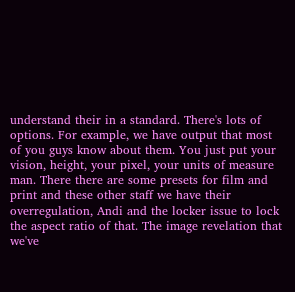understand their in a standard. There's lots of options. For example, we have output that most of you guys know about them. You just put your vision, height, your pixel, your units of measure man. There there are some presets for film and print and these other staff we have their overregulation, Andi and the locker issue to lock the aspect ratio of that. The image revelation that we've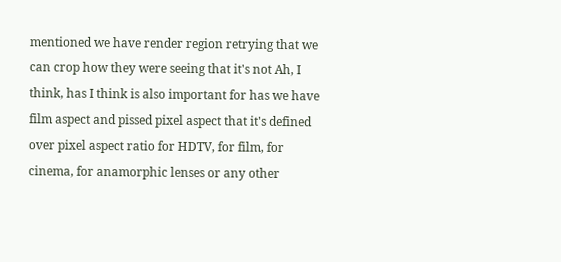mentioned we have render region retrying that we can crop how they were seeing that it's not Ah, I think, has I think is also important for has we have film aspect and pissed pixel aspect that it's defined over pixel aspect ratio for HDTV, for film, for cinema, for anamorphic lenses or any other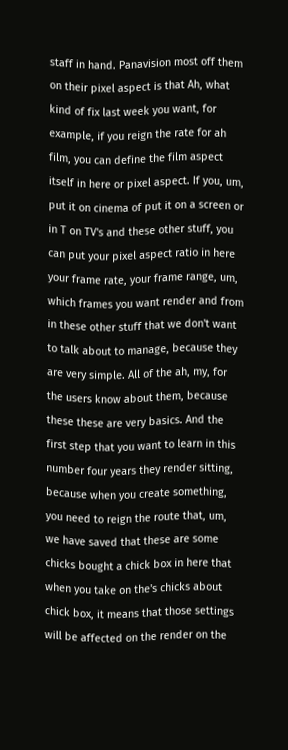staff in hand. Panavision most off them on their pixel aspect is that Ah, what kind of fix last week you want, for example, if you reign the rate for ah film, you can define the film aspect itself in here or pixel aspect. If you, um, put it on cinema of put it on a screen or in T on TV's and these other stuff, you can put your pixel aspect ratio in here your frame rate, your frame range, um, which frames you want render and from in these other stuff that we don't want to talk about to manage, because they are very simple. All of the ah, my, for the users know about them, because these these are very basics. And the first step that you want to learn in this number four years they render sitting, because when you create something, you need to reign the route that, um, we have saved that these are some chicks bought a chick box in here that when you take on the's chicks about chick box, it means that those settings will be affected on the render on the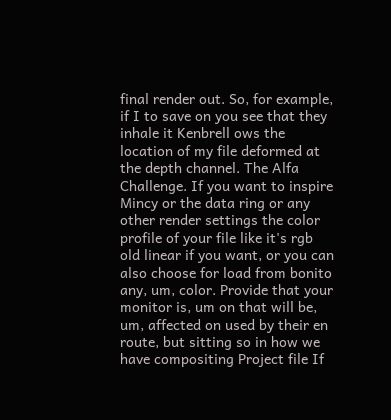final render out. So, for example, if I to save on you see that they inhale it Kenbrell ows the location of my file deformed at the depth channel. The Alfa Challenge. If you want to inspire Mincy or the data ring or any other render settings the color profile of your file like it's rgb old linear if you want, or you can also choose for load from bonito any, um, color. Provide that your monitor is, um on that will be, um, affected on used by their en route, but sitting so in how we have compositing Project file If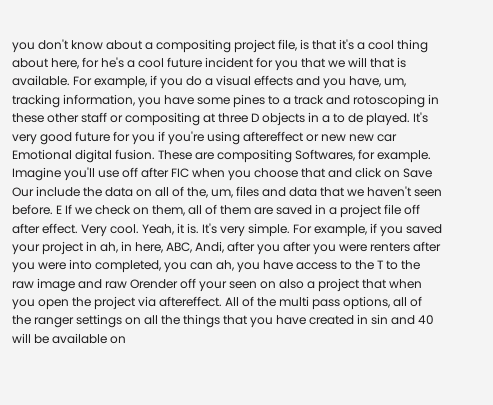you don't know about a compositing project file, is that it's a cool thing about here, for he's a cool future incident for you that we will that is available. For example, if you do a visual effects and you have, um, tracking information, you have some pines to a track and rotoscoping in these other staff or compositing at three D objects in a to de played. It's very good future for you if you're using aftereffect or new new car Emotional digital fusion. These are compositing Softwares, for example. Imagine you'll use off after FIC when you choose that and click on Save Our include the data on all of the, um, files and data that we haven't seen before. E If we check on them, all of them are saved in a project file off after effect. Very cool. Yeah, it is. It's very simple. For example, if you saved your project in ah, in here, ABC, Andi, after you after you were renters after you were into completed, you can ah, you have access to the T to the raw image and raw Orender off your seen on also a project that when you open the project via aftereffect. All of the multi pass options, all of the ranger settings on all the things that you have created in sin and 40 will be available on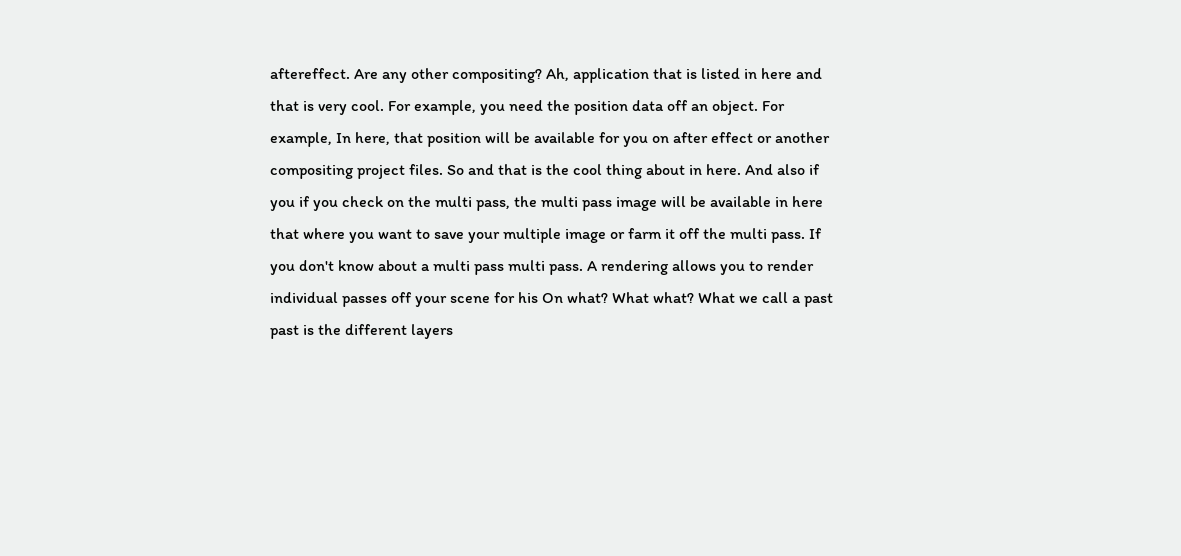aftereffect. Are any other compositing? Ah, application that is listed in here and that is very cool. For example, you need the position data off an object. For example, In here, that position will be available for you on after effect or another compositing project files. So and that is the cool thing about in here. And also if you if you check on the multi pass, the multi pass image will be available in here that where you want to save your multiple image or farm it off the multi pass. If you don't know about a multi pass multi pass. A rendering allows you to render individual passes off your scene for his On what? What what? What we call a past past is the different layers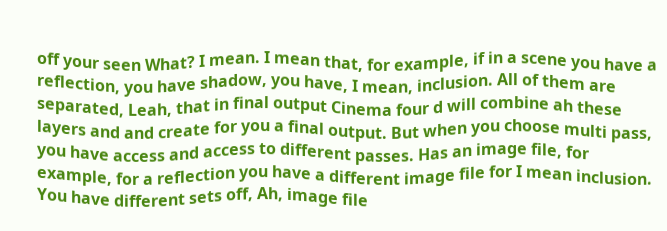off your seen What? I mean. I mean that, for example, if in a scene you have a reflection, you have shadow, you have, I mean, inclusion. All of them are separated, Leah, that in final output Cinema four d will combine ah these layers and and create for you a final output. But when you choose multi pass, you have access and access to different passes. Has an image file, for example, for a reflection you have a different image file for I mean inclusion. You have different sets off, Ah, image file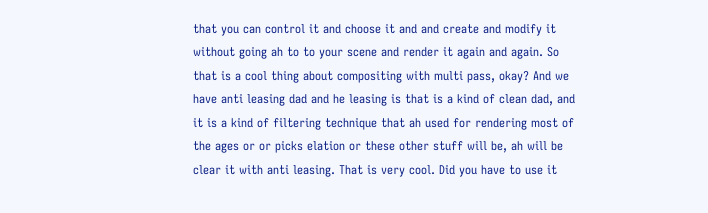that you can control it and choose it and and create and modify it without going ah to to your scene and render it again and again. So that is a cool thing about compositing with multi pass, okay? And we have anti leasing dad and he leasing is that is a kind of clean dad, and it is a kind of filtering technique that ah used for rendering most of the ages or or picks elation or these other stuff will be, ah will be clear it with anti leasing. That is very cool. Did you have to use it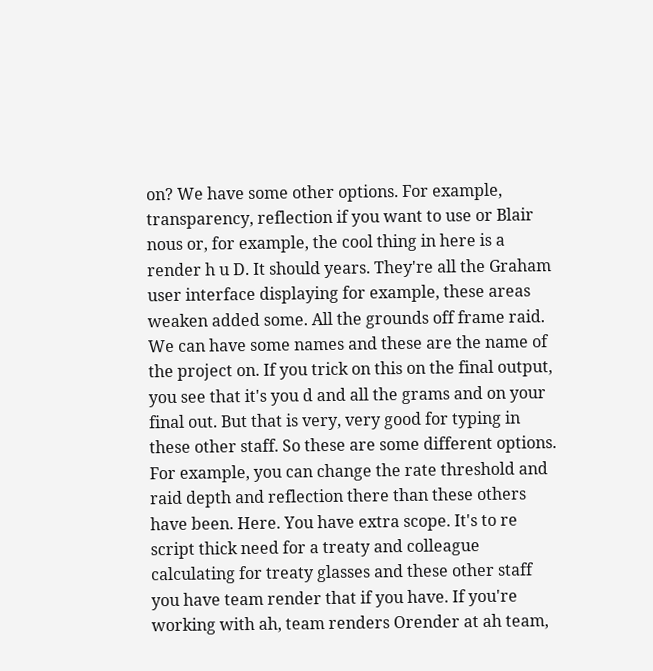on? We have some other options. For example, transparency, reflection if you want to use or Blair nous or, for example, the cool thing in here is a render h u D. It should years. They're all the Graham user interface displaying for example, these areas weaken added some. All the grounds off frame raid. We can have some names and these are the name of the project on. If you trick on this on the final output, you see that it's you d and all the grams and on your final out. But that is very, very good for typing in these other staff. So these are some different options. For example, you can change the rate threshold and raid depth and reflection there than these others have been. Here. You have extra scope. It's to re script thick need for a treaty and colleague calculating for treaty glasses and these other staff you have team render that if you have. If you're working with ah, team renders Orender at ah team,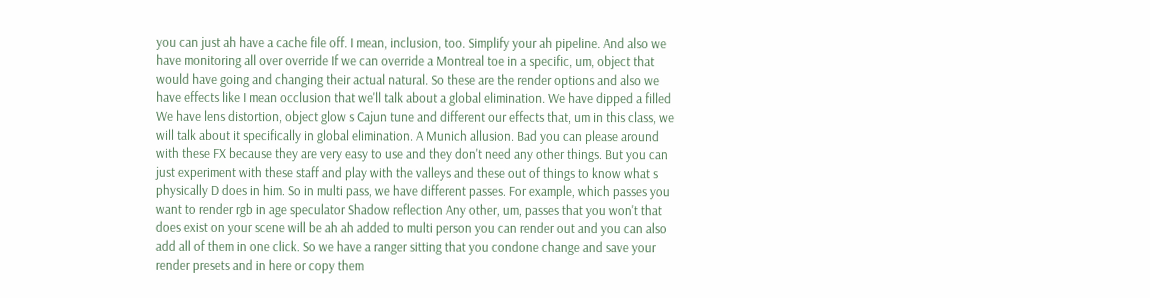you can just ah have a cache file off. I mean, inclusion, too. Simplify your ah pipeline. And also we have monitoring all over override If we can override a Montreal toe in a specific, um, object that would have going and changing their actual natural. So these are the render options and also we have effects like I mean occlusion that we'll talk about a global elimination. We have dipped a filled We have lens distortion, object glow s Cajun tune and different our effects that, um in this class, we will talk about it specifically in global elimination. A Munich allusion. Bad you can please around with these FX because they are very easy to use and they don't need any other things. But you can just experiment with these staff and play with the valleys and these out of things to know what s physically D does in him. So in multi pass, we have different passes. For example, which passes you want to render rgb in age speculator Shadow reflection Any other, um, passes that you won't that does exist on your scene will be ah ah added to multi person you can render out and you can also add all of them in one click. So we have a ranger sitting that you condone change and save your render presets and in here or copy them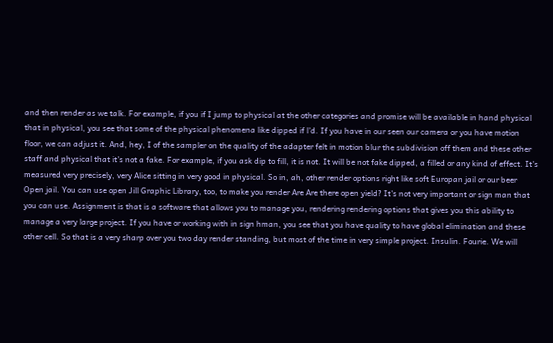and then render as we talk. For example, if you if I jump to physical at the other categories and promise will be available in hand physical that in physical, you see that some of the physical phenomena like dipped if l'd. If you have in our seen our camera or you have motion floor, we can adjust it. And, hey, I of the sampler on the quality of the adapter felt in motion blur the subdivision off them and these other staff and physical that it's not a fake. For example, if you ask dip to fill, it is not. It will be not fake dipped, a filled or any kind of effect. It's measured very precisely, very Alice sitting in very good in physical. So in, ah, other render options right like soft Europan jail or our beer Open jail. You can use open Jill Graphic Library, too, to make you render Are Are there open yield? It's not very important or sign man that you can use. Assignment is that is a software that allows you to manage you, rendering rendering options that gives you this ability to manage a very large project. If you have or working with in sign hman, you see that you have quality to have global elimination and these other cell. So that is a very sharp over you two day render standing, but most of the time in very simple project. Insulin. Fourie. We will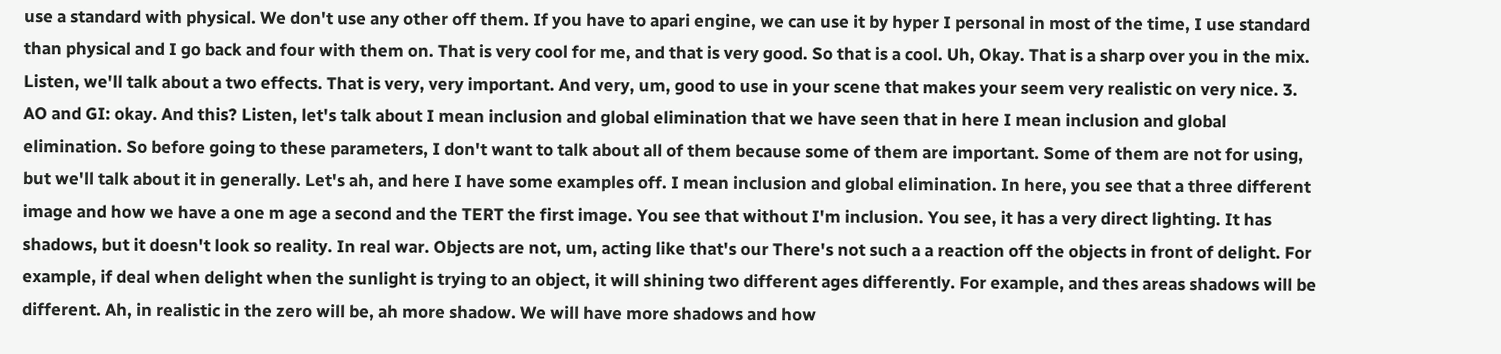use a standard with physical. We don't use any other off them. If you have to apari engine, we can use it by hyper I personal in most of the time, I use standard than physical and I go back and four with them on. That is very cool for me, and that is very good. So that is a cool. Uh, Okay. That is a sharp over you in the mix. Listen, we'll talk about a two effects. That is very, very important. And very, um, good to use in your scene that makes your seem very realistic on very nice. 3. AO and GI: okay. And this? Listen, let's talk about I mean inclusion and global elimination that we have seen that in here I mean inclusion and global elimination. So before going to these parameters, I don't want to talk about all of them because some of them are important. Some of them are not for using, but we'll talk about it in generally. Let's ah, and here I have some examples off. I mean inclusion and global elimination. In here, you see that a three different image and how we have a one m age a second and the TERT the first image. You see that without I'm inclusion. You see, it has a very direct lighting. It has shadows, but it doesn't look so reality. In real war. Objects are not, um, acting like that's our There's not such a a reaction off the objects in front of delight. For example, if deal when delight when the sunlight is trying to an object, it will shining two different ages differently. For example, and thes areas shadows will be different. Ah, in realistic in the zero will be, ah more shadow. We will have more shadows and how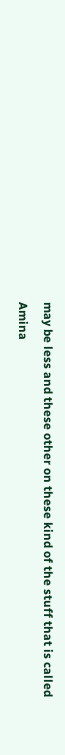may be less and these other on these kind of the stuff that is called Amina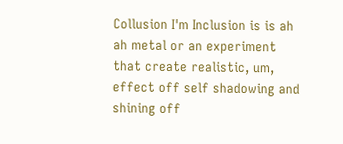Collusion I'm Inclusion is is ah ah metal or an experiment that create realistic, um, effect off self shadowing and shining off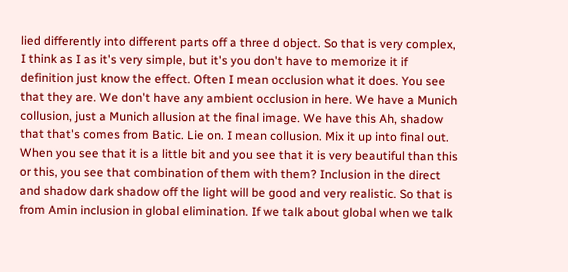lied differently into different parts off a three d object. So that is very complex, I think as I as it's very simple, but it's you don't have to memorize it if definition just know the effect. Often I mean occlusion what it does. You see that they are. We don't have any ambient occlusion in here. We have a Munich collusion, just a Munich allusion at the final image. We have this Ah, shadow that that's comes from Batic. Lie on. I mean collusion. Mix it up into final out. When you see that it is a little bit and you see that it is very beautiful than this or this, you see that combination of them with them? Inclusion in the direct and shadow dark shadow off the light will be good and very realistic. So that is from Amin inclusion in global elimination. If we talk about global when we talk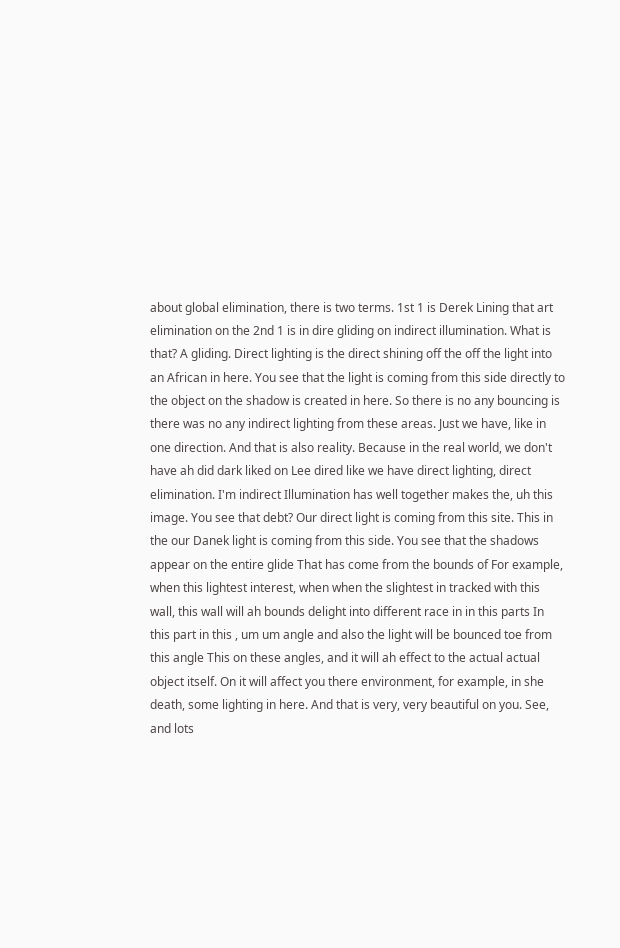about global elimination, there is two terms. 1st 1 is Derek Lining that art elimination on the 2nd 1 is in dire gliding on indirect illumination. What is that? A gliding. Direct lighting is the direct shining off the off the light into an African in here. You see that the light is coming from this side directly to the object on the shadow is created in here. So there is no any bouncing is there was no any indirect lighting from these areas. Just we have, like in one direction. And that is also reality. Because in the real world, we don't have ah did dark liked on Lee dired like we have direct lighting, direct elimination. I'm indirect Illumination has well together makes the, uh this image. You see that debt? Our direct light is coming from this site. This in the our Danek light is coming from this side. You see that the shadows appear on the entire glide That has come from the bounds of For example, when this lightest interest, when when the slightest in tracked with this wall, this wall will ah bounds delight into different race in in this parts In this part in this , um um angle and also the light will be bounced toe from this angle This on these angles, and it will ah effect to the actual actual object itself. On it will affect you there environment, for example, in she death, some lighting in here. And that is very, very beautiful on you. See, and lots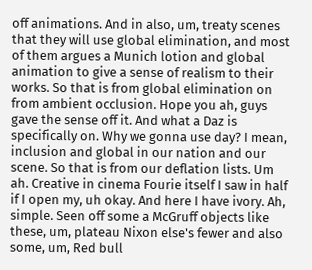off animations. And in also, um, treaty scenes that they will use global elimination, and most of them argues a Munich lotion and global animation to give a sense of realism to their works. So that is from global elimination on from ambient occlusion. Hope you ah, guys gave the sense off it. And what a Daz is specifically on. Why we gonna use day? I mean, inclusion and global in our nation and our scene. So that is from our deflation lists. Um ah. Creative in cinema Fourie itself I saw in half if I open my, uh okay. And here I have ivory. Ah, simple. Seen off some a McGruff objects like these, um, plateau Nixon else's fewer and also some, um, Red bull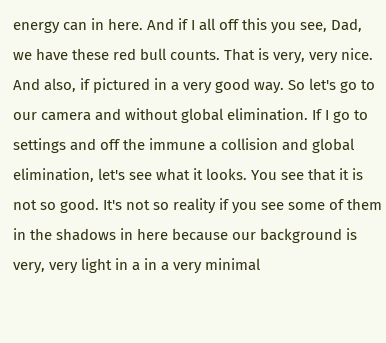energy can in here. And if I all off this you see, Dad, we have these red bull counts. That is very, very nice. And also, if pictured in a very good way. So let's go to our camera and without global elimination. If I go to settings and off the immune a collision and global elimination, let's see what it looks. You see that it is not so good. It's not so reality if you see some of them in the shadows in here because our background is very, very light in a in a very minimal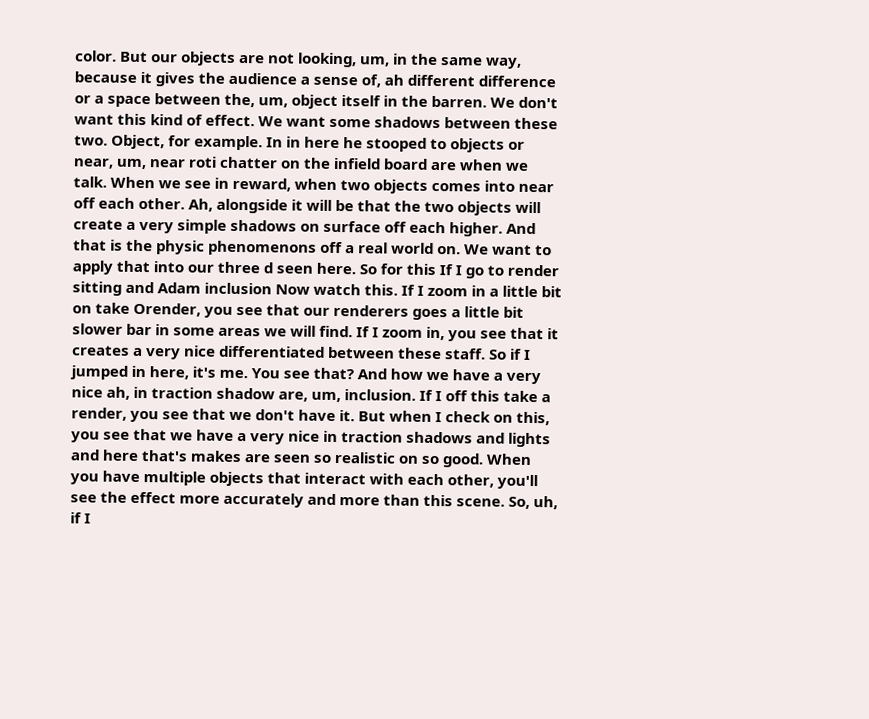color. But our objects are not looking, um, in the same way, because it gives the audience a sense of, ah different difference or a space between the, um, object itself in the barren. We don't want this kind of effect. We want some shadows between these two. Object, for example. In in here he stooped to objects or near, um, near roti chatter on the infield board are when we talk. When we see in reward, when two objects comes into near off each other. Ah, alongside it will be that the two objects will create a very simple shadows on surface off each higher. And that is the physic phenomenons off a real world on. We want to apply that into our three d seen here. So for this If I go to render sitting and Adam inclusion Now watch this. If I zoom in a little bit on take Orender, you see that our renderers goes a little bit slower bar in some areas we will find. If I zoom in, you see that it creates a very nice differentiated between these staff. So if I jumped in here, it's me. You see that? And how we have a very nice ah, in traction shadow are, um, inclusion. If I off this take a render, you see that we don't have it. But when I check on this, you see that we have a very nice in traction shadows and lights and here that's makes are seen so realistic on so good. When you have multiple objects that interact with each other, you'll see the effect more accurately and more than this scene. So, uh, if I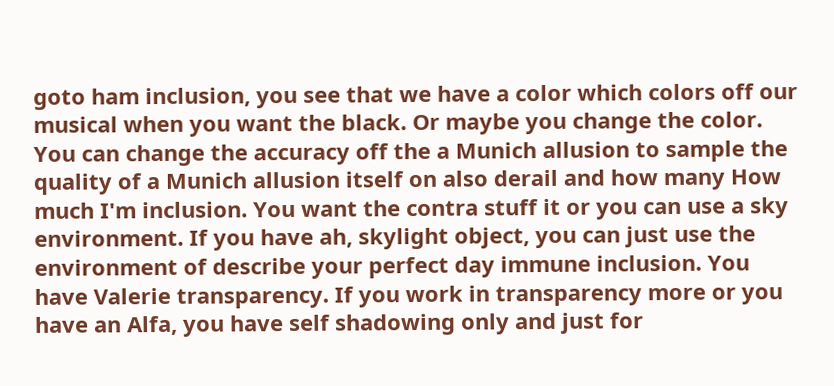goto ham inclusion, you see that we have a color which colors off our musical when you want the black. Or maybe you change the color. You can change the accuracy off the a Munich allusion to sample the quality of a Munich allusion itself on also derail and how many How much I'm inclusion. You want the contra stuff it or you can use a sky environment. If you have ah, skylight object, you can just use the environment of describe your perfect day immune inclusion. You have Valerie transparency. If you work in transparency more or you have an Alfa, you have self shadowing only and just for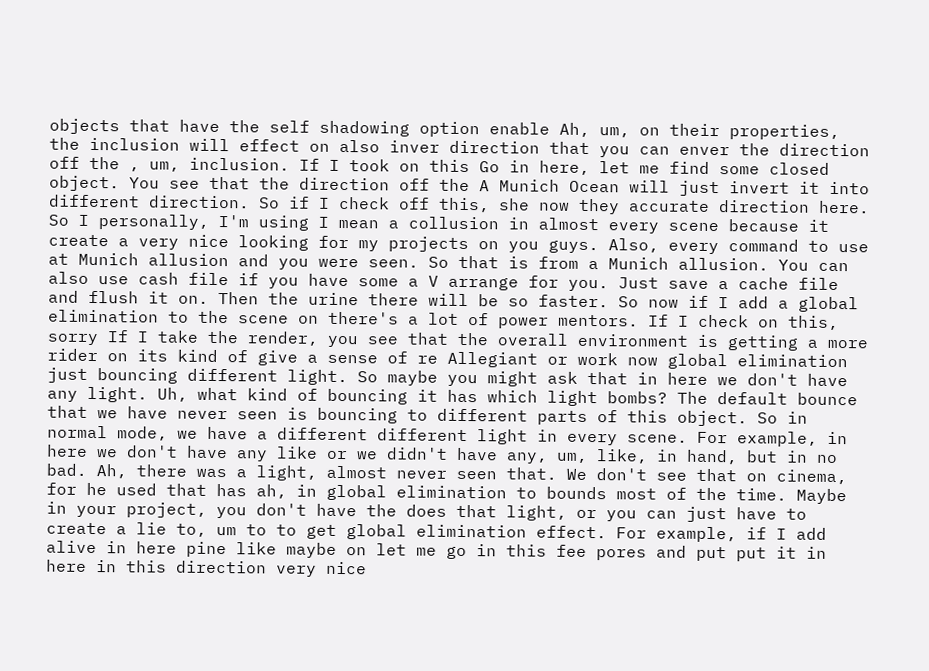objects that have the self shadowing option enable Ah, um, on their properties, the inclusion will effect on also inver direction that you can enver the direction off the , um, inclusion. If I took on this Go in here, let me find some closed object. You see that the direction off the A Munich Ocean will just invert it into different direction. So if I check off this, she now they accurate direction here. So I personally, I'm using I mean a collusion in almost every scene because it create a very nice looking for my projects on you guys. Also, every command to use at Munich allusion and you were seen. So that is from a Munich allusion. You can also use cash file if you have some a V arrange for you. Just save a cache file and flush it on. Then the urine there will be so faster. So now if I add a global elimination to the scene on there's a lot of power mentors. If I check on this, sorry If I take the render, you see that the overall environment is getting a more rider on its kind of give a sense of re Allegiant or work now global elimination just bouncing different light. So maybe you might ask that in here we don't have any light. Uh, what kind of bouncing it has which light bombs? The default bounce that we have never seen is bouncing to different parts of this object. So in normal mode, we have a different different light in every scene. For example, in here we don't have any like or we didn't have any, um, like, in hand, but in no bad. Ah, there was a light, almost never seen that. We don't see that on cinema, for he used that has ah, in global elimination to bounds most of the time. Maybe in your project, you don't have the does that light, or you can just have to create a lie to, um to to get global elimination effect. For example, if I add alive in here pine like maybe on let me go in this fee pores and put put it in here in this direction very nice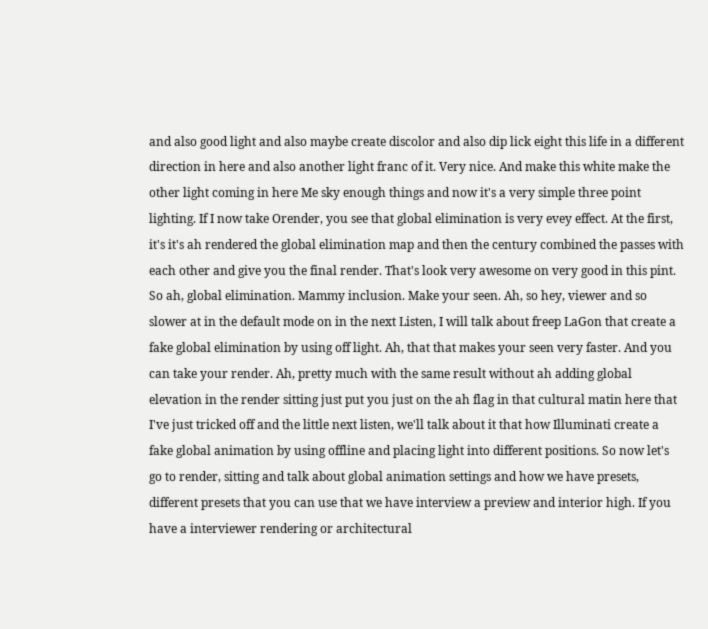and also good light and also maybe create discolor and also dip lick eight this life in a different direction in here and also another light franc of it. Very nice. And make this white make the other light coming in here Me sky enough things and now it's a very simple three point lighting. If I now take Orender, you see that global elimination is very evey effect. At the first, it's it's ah rendered the global elimination map and then the century combined the passes with each other and give you the final render. That's look very awesome on very good in this pint. So ah, global elimination. Mammy inclusion. Make your seen. Ah, so hey, viewer and so slower at in the default mode on in the next Listen, I will talk about freep LaGon that create a fake global elimination by using off light. Ah, that that makes your seen very faster. And you can take your render. Ah, pretty much with the same result without ah adding global elevation in the render sitting just put you just on the ah flag in that cultural matin here that I've just tricked off and the little next listen, we'll talk about it that how Illuminati create a fake global animation by using offline and placing light into different positions. So now let's go to render, sitting and talk about global animation settings and how we have presets, different presets that you can use that we have interview a preview and interior high. If you have a interviewer rendering or architectural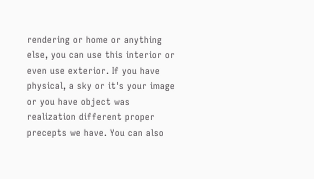rendering or home or anything else, you can use this interior or even use exterior. If you have physical, a sky or it's your image or you have object was realization different proper precepts we have. You can also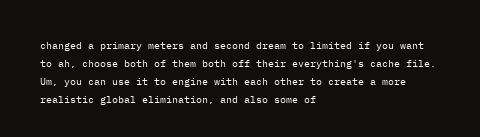changed a primary meters and second dream to limited if you want to ah, choose both of them both off their everything's cache file. Um, you can use it to engine with each other to create a more realistic global elimination, and also some of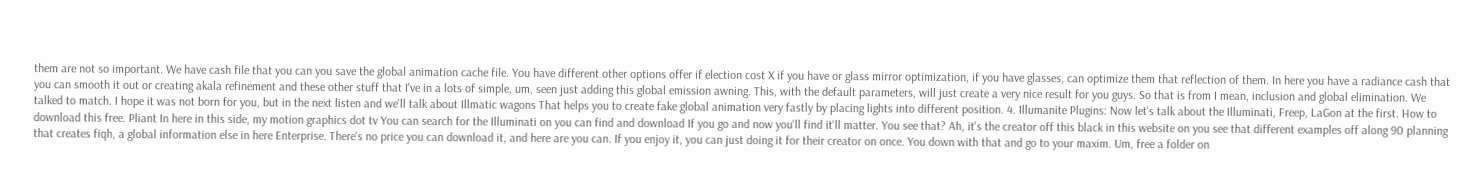them are not so important. We have cash file that you can you save the global animation cache file. You have different other options offer if election cost X if you have or glass mirror optimization, if you have glasses, can optimize them that reflection of them. In here you have a radiance cash that you can smooth it out or creating akala refinement and these other stuff that I've in a lots of simple, um, seen just adding this global emission awning. This, with the default parameters, will just create a very nice result for you guys. So that is from I mean, inclusion and global elimination. We talked to match. I hope it was not born for you, but in the next listen and we'll talk about Illmatic wagons That helps you to create fake global animation very fastly by placing lights into different position. 4. Illumanite Plugins: Now let's talk about the Illuminati, Freep, LaGon at the first. How to download this free. Pliant In here in this side, my motion graphics dot tv You can search for the Illuminati on you can find and download If you go and now you'll find it'll matter. You see that? Ah, it's the creator off this black in this website on you see that different examples off along 90 planning that creates fiqh, a global information else in here Enterprise. There's no price you can download it, and here are you can. If you enjoy it, you can just doing it for their creator on once. You down with that and go to your maxim. Um, free a folder on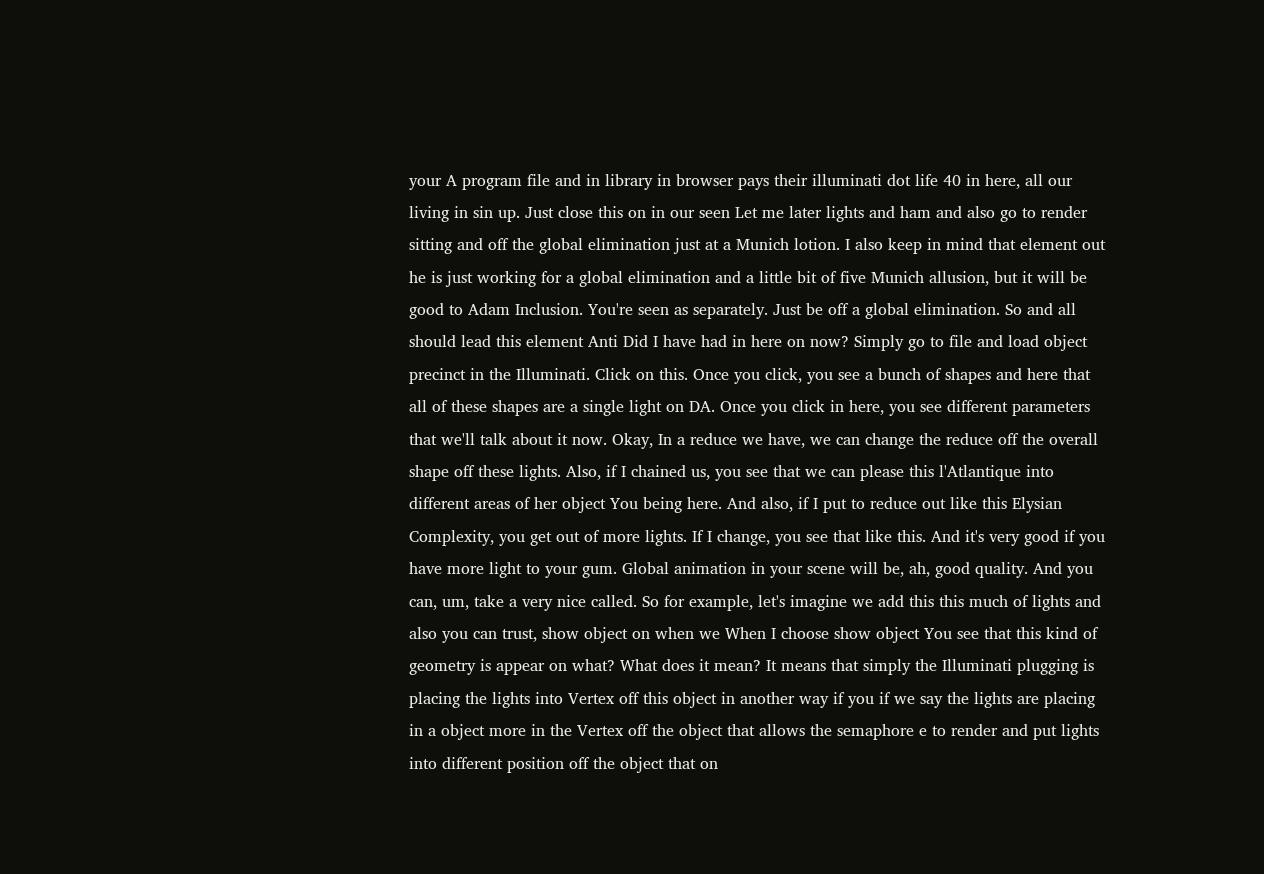your A program file and in library in browser pays their illuminati dot life 40 in here, all our living in sin up. Just close this on in our seen Let me later lights and ham and also go to render sitting and off the global elimination just at a Munich lotion. I also keep in mind that element out he is just working for a global elimination and a little bit of five Munich allusion, but it will be good to Adam Inclusion. You're seen as separately. Just be off a global elimination. So and all should lead this element Anti Did I have had in here on now? Simply go to file and load object precinct in the Illuminati. Click on this. Once you click, you see a bunch of shapes and here that all of these shapes are a single light on DA. Once you click in here, you see different parameters that we'll talk about it now. Okay, In a reduce we have, we can change the reduce off the overall shape off these lights. Also, if I chained us, you see that we can please this l'Atlantique into different areas of her object You being here. And also, if I put to reduce out like this Elysian Complexity, you get out of more lights. If I change, you see that like this. And it's very good if you have more light to your gum. Global animation in your scene will be, ah, good quality. And you can, um, take a very nice called. So for example, let's imagine we add this this much of lights and also you can trust, show object on when we When I choose show object You see that this kind of geometry is appear on what? What does it mean? It means that simply the Illuminati plugging is placing the lights into Vertex off this object in another way if you if we say the lights are placing in a object more in the Vertex off the object that allows the semaphore e to render and put lights into different position off the object that on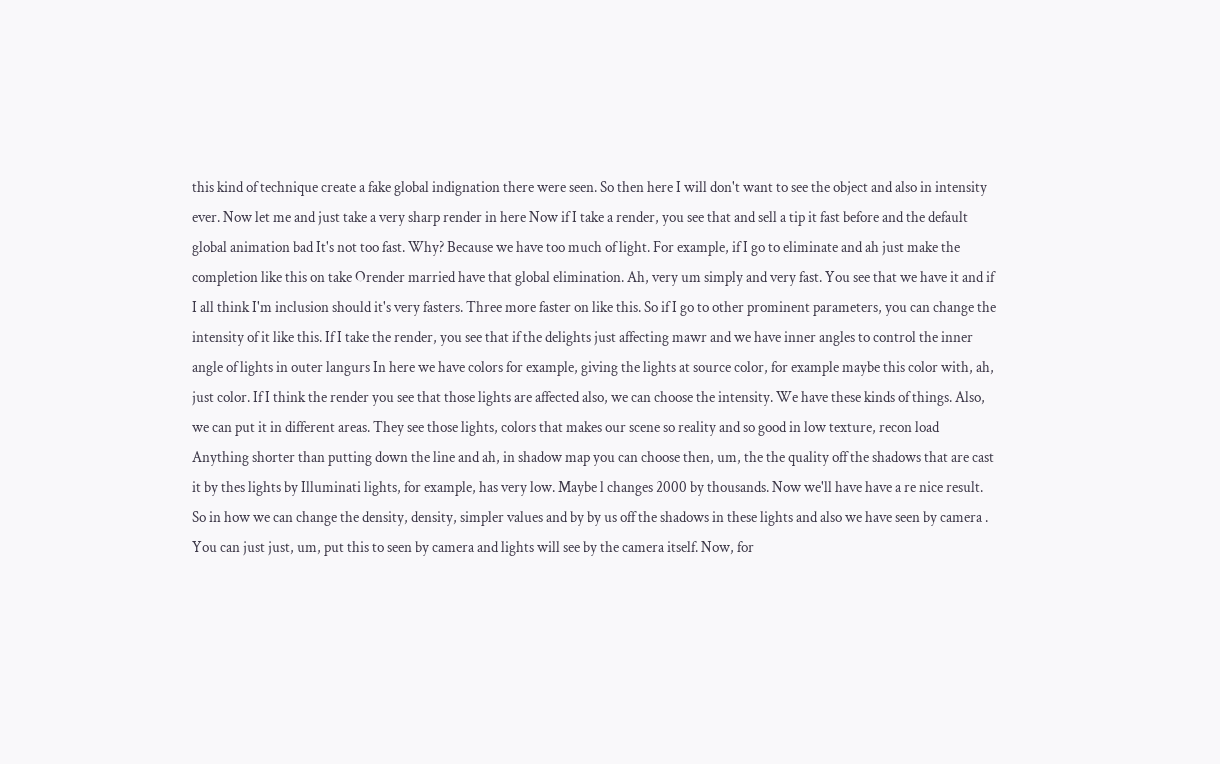this kind of technique create a fake global indignation there were seen. So then here I will don't want to see the object and also in intensity ever. Now let me and just take a very sharp render in here Now if I take a render, you see that and sell a tip it fast before and the default global animation bad It's not too fast. Why? Because we have too much of light. For example, if I go to eliminate and ah just make the completion like this on take Orender married have that global elimination. Ah, very um simply and very fast. You see that we have it and if I all think I'm inclusion should it's very fasters. Three more faster on like this. So if I go to other prominent parameters, you can change the intensity of it like this. If I take the render, you see that if the delights just affecting mawr and we have inner angles to control the inner angle of lights in outer langurs In here we have colors for example, giving the lights at source color, for example maybe this color with, ah, just color. If I think the render you see that those lights are affected also, we can choose the intensity. We have these kinds of things. Also, we can put it in different areas. They see those lights, colors that makes our scene so reality and so good in low texture, recon load Anything shorter than putting down the line and ah, in shadow map you can choose then, um, the the quality off the shadows that are cast it by thes lights by Illuminati lights, for example, has very low. Maybe l changes 2000 by thousands. Now we'll have have a re nice result. So in how we can change the density, density, simpler values and by by us off the shadows in these lights and also we have seen by camera . You can just just, um, put this to seen by camera and lights will see by the camera itself. Now, for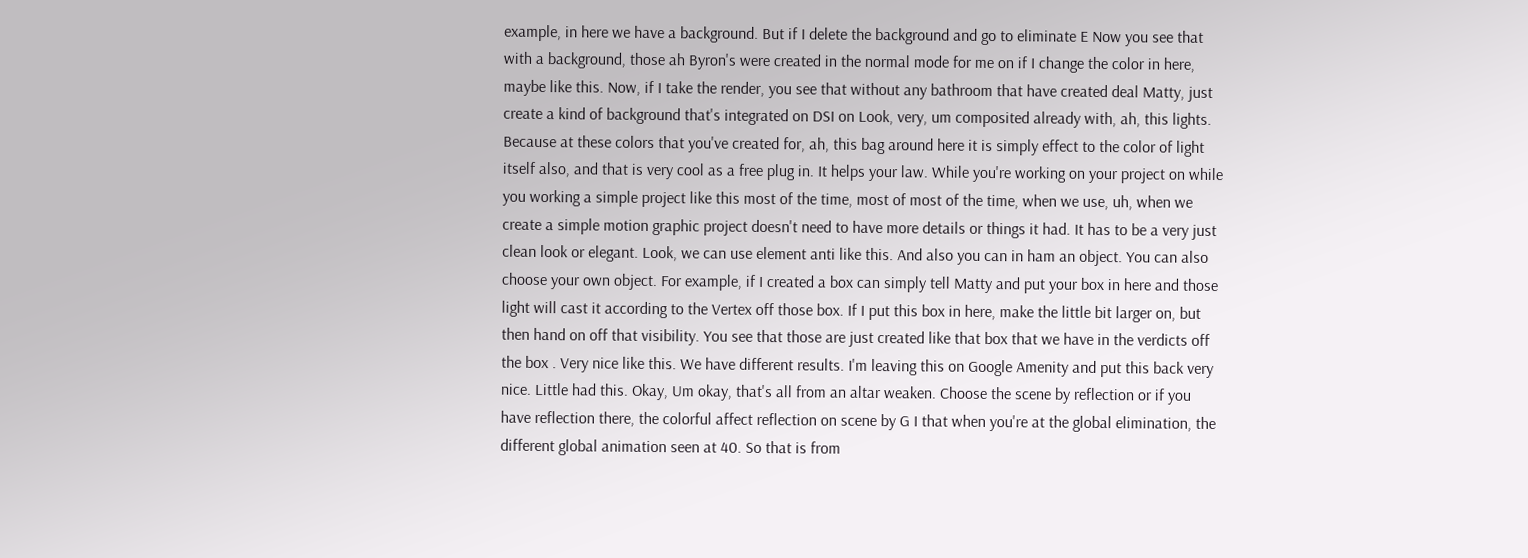example, in here we have a background. But if I delete the background and go to eliminate E Now you see that with a background, those ah Byron's were created in the normal mode for me on if I change the color in here, maybe like this. Now, if I take the render, you see that without any bathroom that have created deal Matty, just create a kind of background that's integrated on DSI on Look, very, um composited already with, ah, this lights. Because at these colors that you've created for, ah, this bag around here it is simply effect to the color of light itself also, and that is very cool as a free plug in. It helps your law. While you're working on your project on while you working a simple project like this most of the time, most of most of the time, when we use, uh, when we create a simple motion graphic project doesn't need to have more details or things it had. It has to be a very just clean look or elegant. Look, we can use element anti like this. And also you can in ham an object. You can also choose your own object. For example, if I created a box can simply tell Matty and put your box in here and those light will cast it according to the Vertex off those box. If I put this box in here, make the little bit larger on, but then hand on off that visibility. You see that those are just created like that box that we have in the verdicts off the box . Very nice like this. We have different results. I'm leaving this on Google Amenity and put this back very nice. Little had this. Okay, Um okay, that's all from an altar weaken. Choose the scene by reflection or if you have reflection there, the colorful affect reflection on scene by G I that when you're at the global elimination, the different global animation seen at 40. So that is from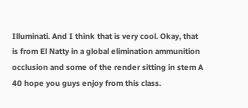Illuminati. And I think that is very cool. Okay, that is from El Natty in a global elimination ammunition occlusion and some of the render sitting in stem A 40 hope you guys enjoy from this class.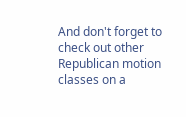And don't forget to check out other Republican motion classes on a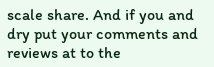scale share. And if you and dry put your comments and reviews at to the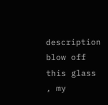description blow off this glass , my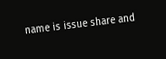name is issue share and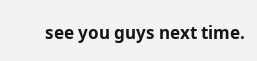see you guys next time.